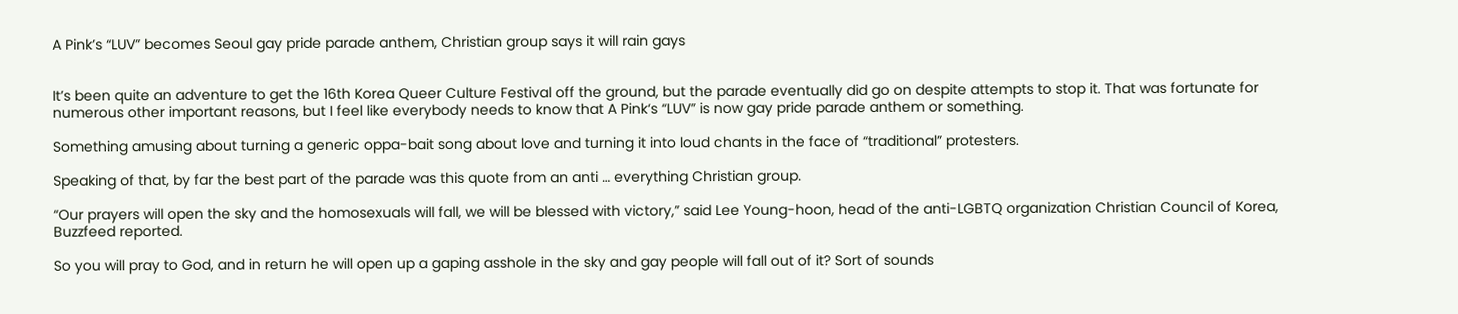A Pink’s “LUV” becomes Seoul gay pride parade anthem, Christian group says it will rain gays


It’s been quite an adventure to get the 16th Korea Queer Culture Festival off the ground, but the parade eventually did go on despite attempts to stop it. That was fortunate for numerous other important reasons, but I feel like everybody needs to know that A Pink‘s “LUV” is now gay pride parade anthem or something.

Something amusing about turning a generic oppa-bait song about love and turning it into loud chants in the face of “traditional” protesters.

Speaking of that, by far the best part of the parade was this quote from an anti … everything Christian group.

“Our prayers will open the sky and the homosexuals will fall, we will be blessed with victory,” said Lee Young-hoon, head of the anti-LGBTQ organization Christian Council of Korea, Buzzfeed reported.

So you will pray to God, and in return he will open up a gaping asshole in the sky and gay people will fall out of it? Sort of sounds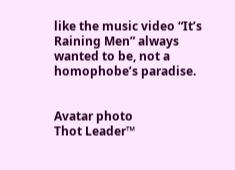like the music video “It’s Raining Men” always wanted to be, not a homophobe’s paradise.


Avatar photo
Thot Leader™